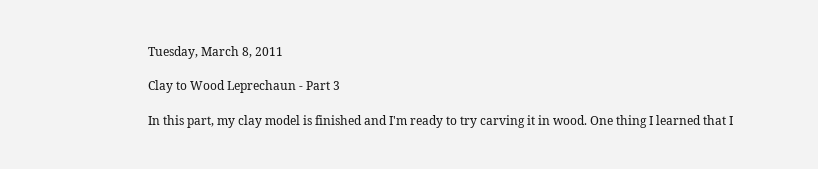Tuesday, March 8, 2011

Clay to Wood Leprechaun - Part 3

In this part, my clay model is finished and I'm ready to try carving it in wood. One thing I learned that I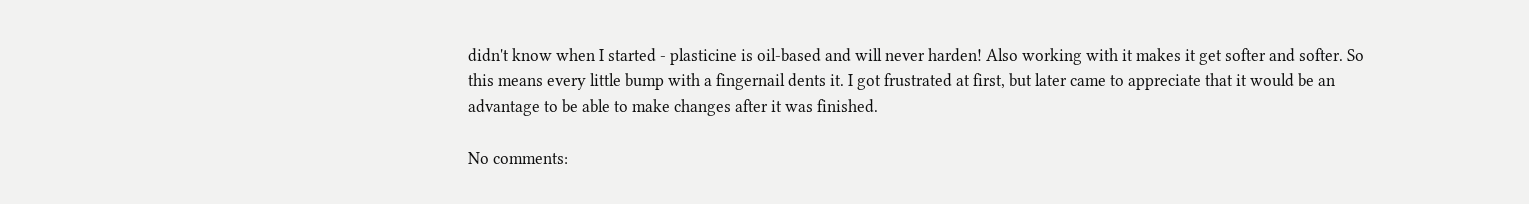didn't know when I started - plasticine is oil-based and will never harden! Also working with it makes it get softer and softer. So this means every little bump with a fingernail dents it. I got frustrated at first, but later came to appreciate that it would be an advantage to be able to make changes after it was finished.

No comments: